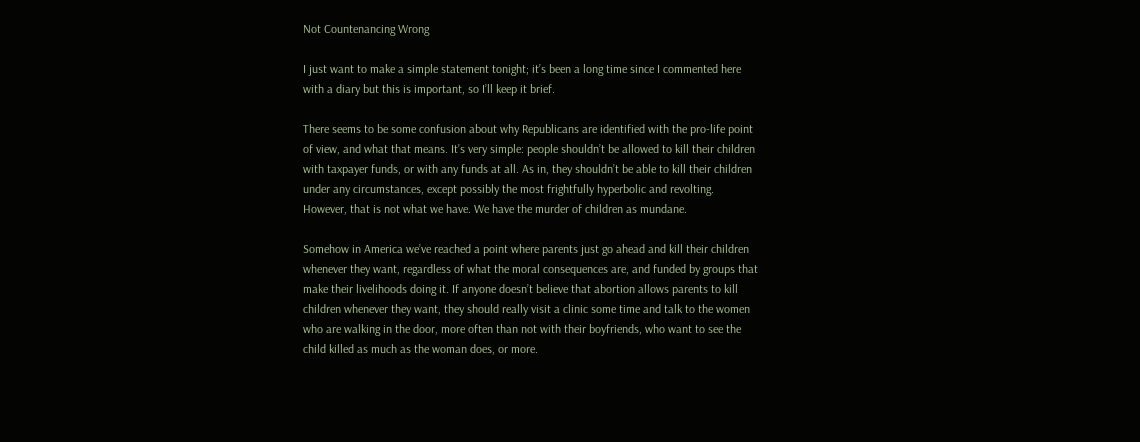Not Countenancing Wrong

I just want to make a simple statement tonight; it’s been a long time since I commented here with a diary but this is important, so I’ll keep it brief.

There seems to be some confusion about why Republicans are identified with the pro-life point of view, and what that means. It’s very simple: people shouldn’t be allowed to kill their children with taxpayer funds, or with any funds at all. As in, they shouldn’t be able to kill their children under any circumstances, except possibly the most frightfully hyperbolic and revolting. However, that is not what we have. We have the murder of children as mundane.

Somehow in America we’ve reached a point where parents just go ahead and kill their children whenever they want, regardless of what the moral consequences are, and funded by groups that make their livelihoods doing it. If anyone doesn’t believe that abortion allows parents to kill children whenever they want, they should really visit a clinic some time and talk to the women who are walking in the door, more often than not with their boyfriends, who want to see the child killed as much as the woman does, or more.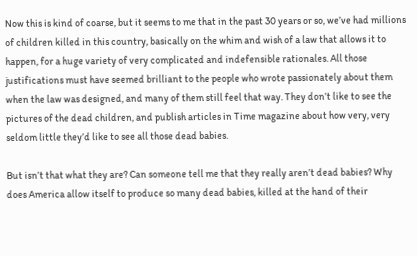Now this is kind of coarse, but it seems to me that in the past 30 years or so, we’ve had millions of children killed in this country, basically on the whim and wish of a law that allows it to happen, for a huge variety of very complicated and indefensible rationales. All those justifications must have seemed brilliant to the people who wrote passionately about them when the law was designed, and many of them still feel that way. They don’t like to see the pictures of the dead children, and publish articles in Time magazine about how very, very seldom little they’d like to see all those dead babies.

But isn’t that what they are? Can someone tell me that they really aren’t dead babies? Why does America allow itself to produce so many dead babies, killed at the hand of their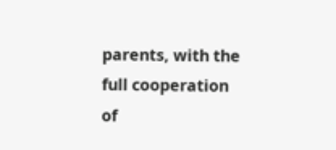parents, with the full cooperation of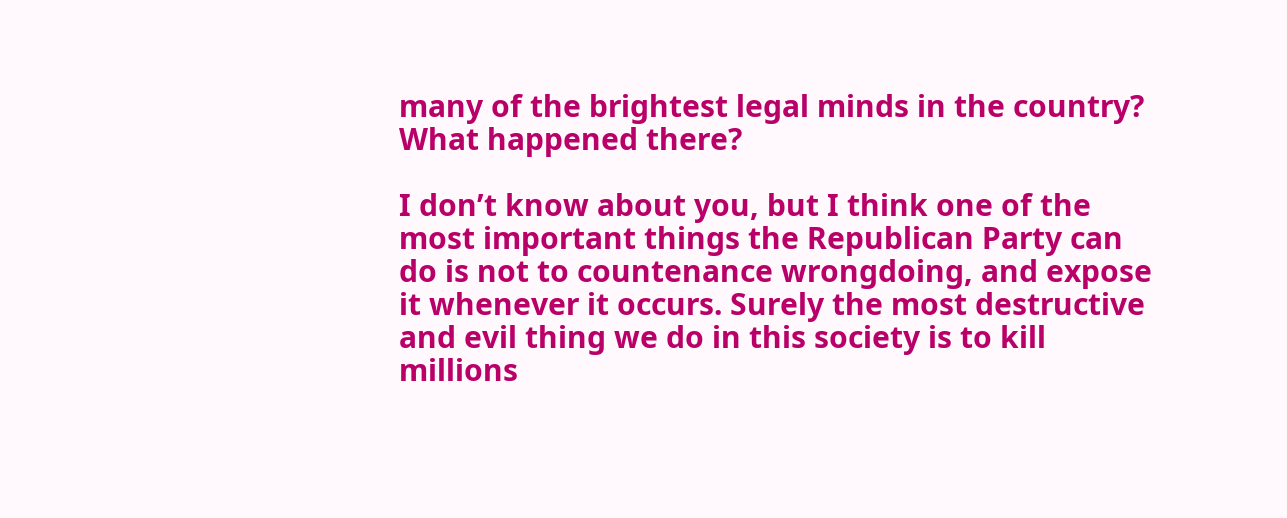many of the brightest legal minds in the country? What happened there?

I don’t know about you, but I think one of the most important things the Republican Party can do is not to countenance wrongdoing, and expose it whenever it occurs. Surely the most destructive and evil thing we do in this society is to kill millions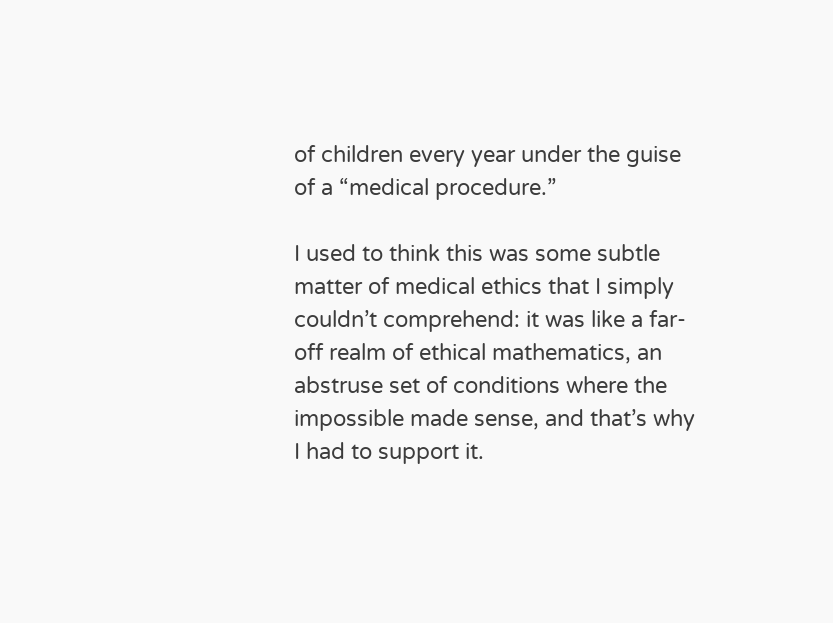of children every year under the guise of a “medical procedure.”

I used to think this was some subtle matter of medical ethics that I simply couldn’t comprehend: it was like a far-off realm of ethical mathematics, an abstruse set of conditions where the impossible made sense, and that’s why I had to support it.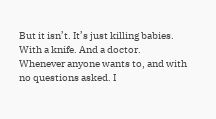But it isn’t. It’s just killing babies. With a knife. And a doctor. Whenever anyone wants to, and with no questions asked. I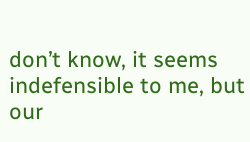don’t know, it seems indefensible to me, but our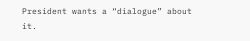President wants a “dialogue” about it.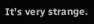It’s very strange.